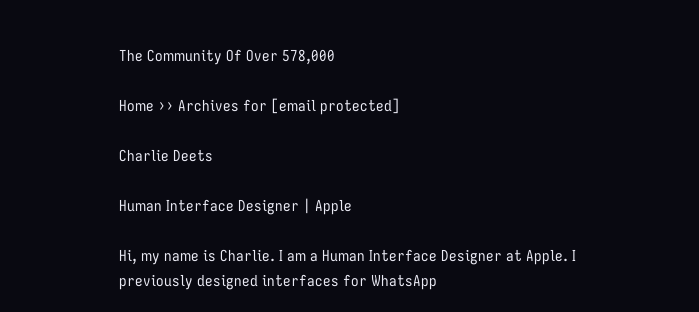The Community Of Over 578,000

Home ›› Archives for [email protected]

Charlie Deets

Human Interface Designer | Apple

Hi, my name is Charlie. I am a Human Interface Designer at Apple. I previously designed interfaces for WhatsApp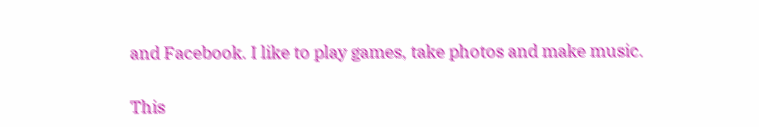and Facebook. I like to play games, take photos and make music.

This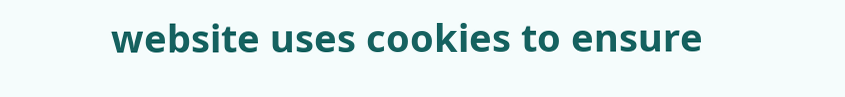website uses cookies to ensure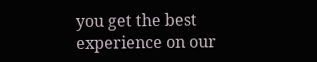you get the best experience on our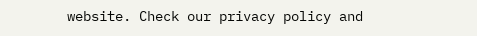website. Check our privacy policy and